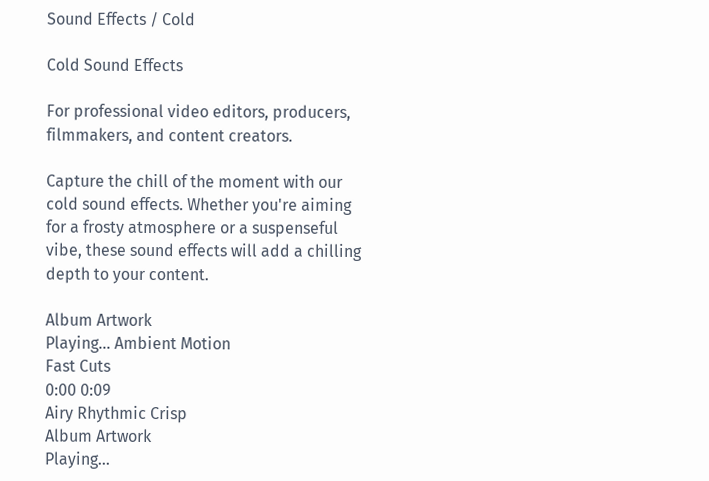Sound Effects / Cold

Cold Sound Effects

For professional video editors, producers, filmmakers, and content creators.

Capture the chill of the moment with our cold sound effects. Whether you're aiming for a frosty atmosphere or a suspenseful vibe, these sound effects will add a chilling depth to your content.

Album Artwork
Playing... Ambient Motion
Fast Cuts
0:00 0:09
Airy Rhythmic Crisp
Album Artwork
Playing...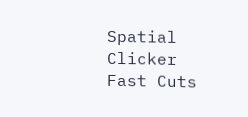Spatial Clicker
Fast Cuts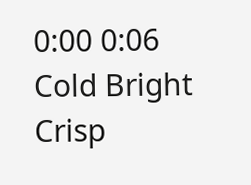0:00 0:06
Cold Bright Crisp